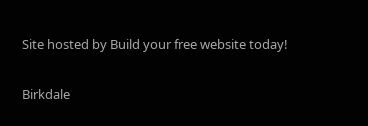Site hosted by Build your free website today!

Birkdale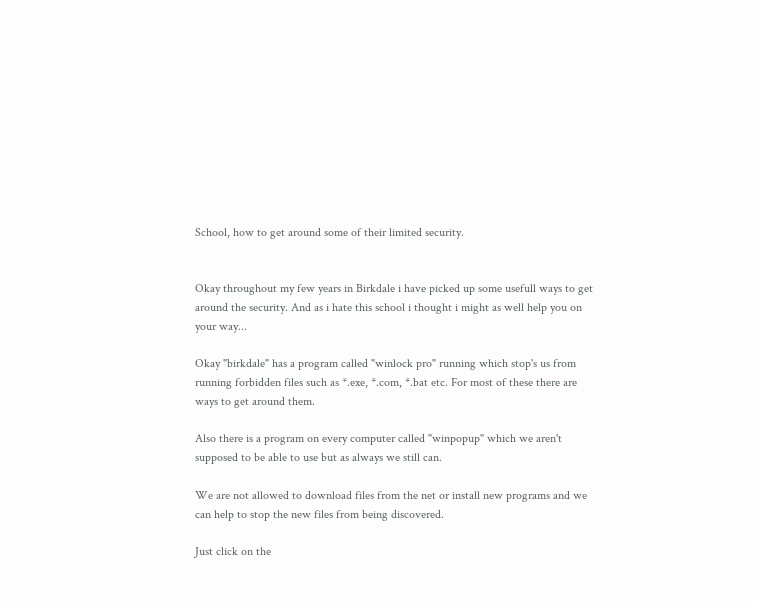School, how to get around some of their limited security.


Okay throughout my few years in Birkdale i have picked up some usefull ways to get around the security. And as i hate this school i thought i might as well help you on your way...

Okay "birkdale" has a program called "winlock pro" running which stop's us from running forbidden files such as *.exe, *.com, *.bat etc. For most of these there are ways to get around them.

Also there is a program on every computer called "winpopup" which we aren't supposed to be able to use but as always we still can.

We are not allowed to download files from the net or install new programs and we can help to stop the new files from being discovered.

Just click on the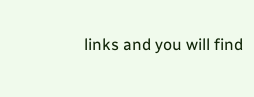links and you will find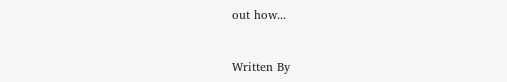out how...


Written By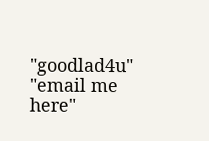"goodlad4u" "email me here"